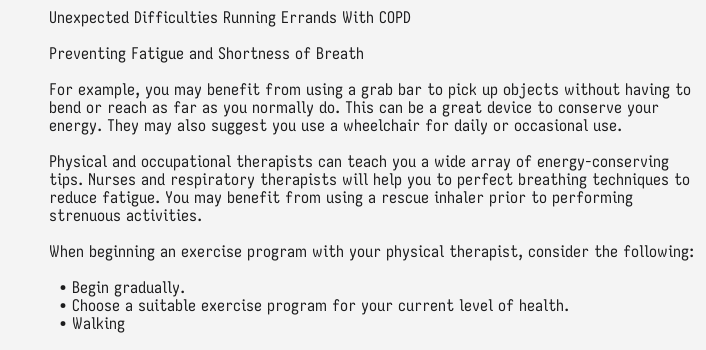Unexpected Difficulties Running Errands With COPD

Preventing Fatigue and Shortness of Breath

For example, you may benefit from using a grab bar to pick up objects without having to bend or reach as far as you normally do. This can be a great device to conserve your energy. They may also suggest you use a wheelchair for daily or occasional use.

Physical and occupational therapists can teach you a wide array of energy-conserving tips. Nurses and respiratory therapists will help you to perfect breathing techniques to reduce fatigue. You may benefit from using a rescue inhaler prior to performing strenuous activities.

When beginning an exercise program with your physical therapist, consider the following:

  • Begin gradually.
  • Choose a suitable exercise program for your current level of health.
  • Walking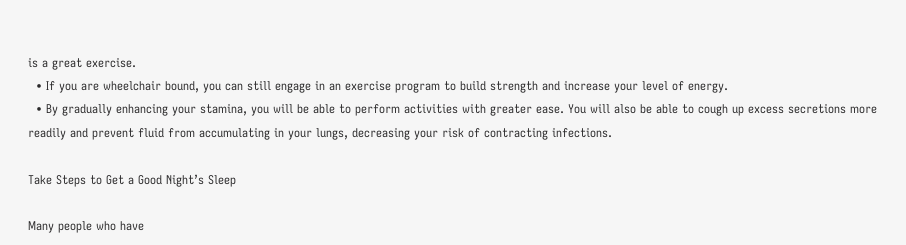is a great exercise.
  • If you are wheelchair bound, you can still engage in an exercise program to build strength and increase your level of energy.
  • By gradually enhancing your stamina, you will be able to perform activities with greater ease. You will also be able to cough up excess secretions more readily and prevent fluid from accumulating in your lungs, decreasing your risk of contracting infections.

Take Steps to Get a Good Night’s Sleep

Many people who have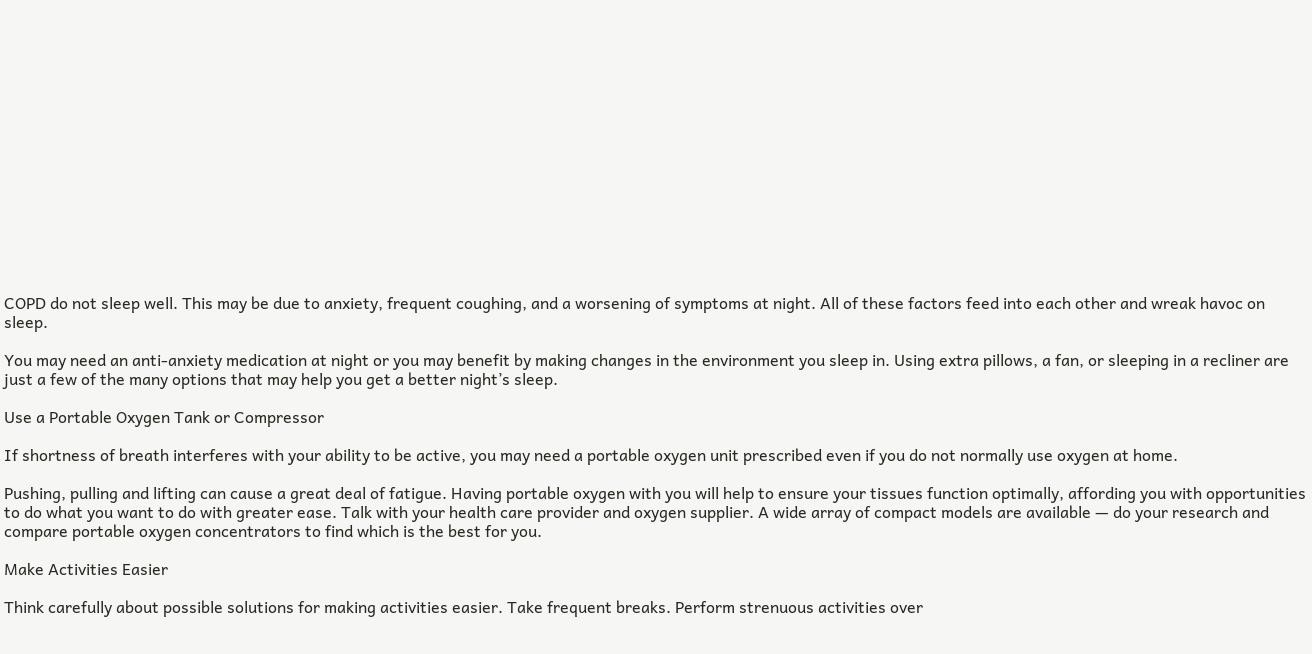COPD do not sleep well. This may be due to anxiety, frequent coughing, and a worsening of symptoms at night. All of these factors feed into each other and wreak havoc on sleep.

You may need an anti-anxiety medication at night or you may benefit by making changes in the environment you sleep in. Using extra pillows, a fan, or sleeping in a recliner are just a few of the many options that may help you get a better night’s sleep.

Use a Portable Oxygen Tank or Compressor

If shortness of breath interferes with your ability to be active, you may need a portable oxygen unit prescribed even if you do not normally use oxygen at home.

Pushing, pulling and lifting can cause a great deal of fatigue. Having portable oxygen with you will help to ensure your tissues function optimally, affording you with opportunities to do what you want to do with greater ease. Talk with your health care provider and oxygen supplier. A wide array of compact models are available — do your research and compare portable oxygen concentrators to find which is the best for you.

Make Activities Easier

Think carefully about possible solutions for making activities easier. Take frequent breaks. Perform strenuous activities over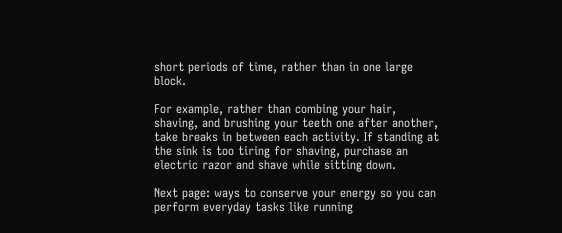short periods of time, rather than in one large block.

For example, rather than combing your hair, shaving, and brushing your teeth one after another, take breaks in between each activity. If standing at the sink is too tiring for shaving, purchase an electric razor and shave while sitting down.

Next page: ways to conserve your energy so you can perform everyday tasks like running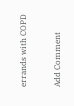errands with COPD

Add Comment